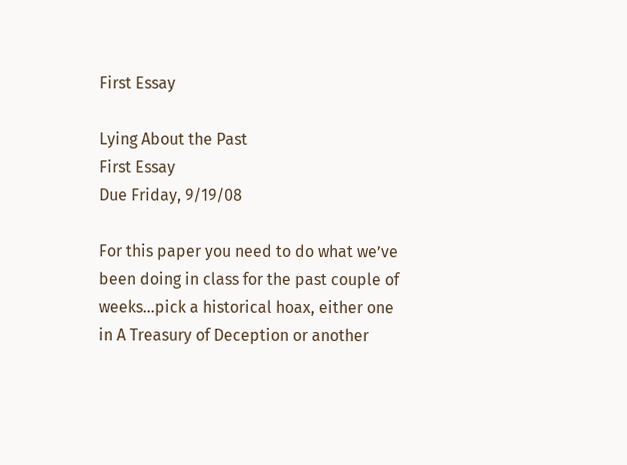First Essay

Lying About the Past
First Essay
Due Friday, 9/19/08

For this paper you need to do what we’ve been doing in class for the past couple of weeks…pick a historical hoax, either one in A Treasury of Deception or another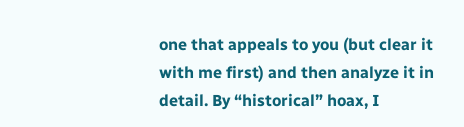one that appeals to you (but clear it with me first) and then analyze it in detail. By “historical” hoax, I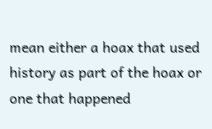mean either a hoax that used history as part of the hoax or one that happened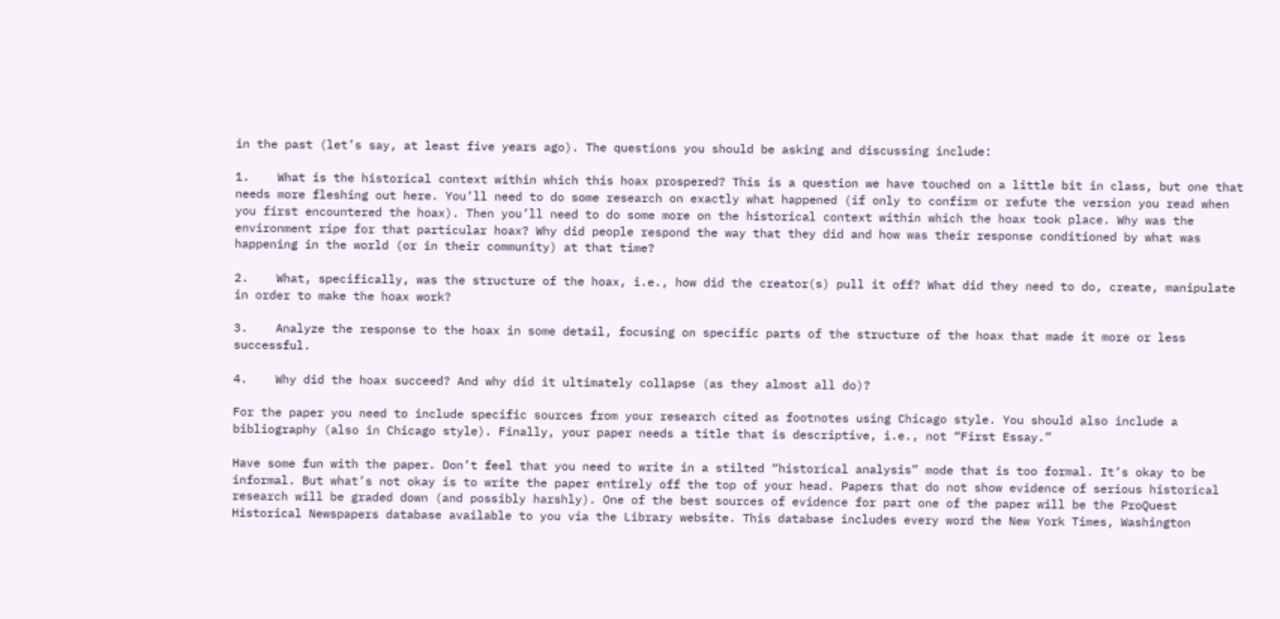in the past (let’s say, at least five years ago). The questions you should be asking and discussing include:

1.    What is the historical context within which this hoax prospered? This is a question we have touched on a little bit in class, but one that needs more fleshing out here. You’ll need to do some research on exactly what happened (if only to confirm or refute the version you read when you first encountered the hoax). Then you’ll need to do some more on the historical context within which the hoax took place. Why was the environment ripe for that particular hoax? Why did people respond the way that they did and how was their response conditioned by what was happening in the world (or in their community) at that time?

2.    What, specifically, was the structure of the hoax, i.e., how did the creator(s) pull it off? What did they need to do, create, manipulate in order to make the hoax work?

3.    Analyze the response to the hoax in some detail, focusing on specific parts of the structure of the hoax that made it more or less successful.

4.    Why did the hoax succeed? And why did it ultimately collapse (as they almost all do)?

For the paper you need to include specific sources from your research cited as footnotes using Chicago style. You should also include a bibliography (also in Chicago style). Finally, your paper needs a title that is descriptive, i.e., not “First Essay.”

Have some fun with the paper. Don’t feel that you need to write in a stilted “historical analysis” mode that is too formal. It’s okay to be informal. But what’s not okay is to write the paper entirely off the top of your head. Papers that do not show evidence of serious historical research will be graded down (and possibly harshly). One of the best sources of evidence for part one of the paper will be the ProQuest Historical Newspapers database available to you via the Library website. This database includes every word the New York Times, Washington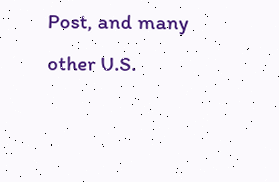Post, and many other U.S.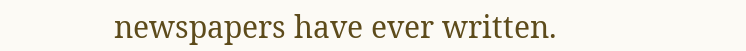newspapers have ever written.